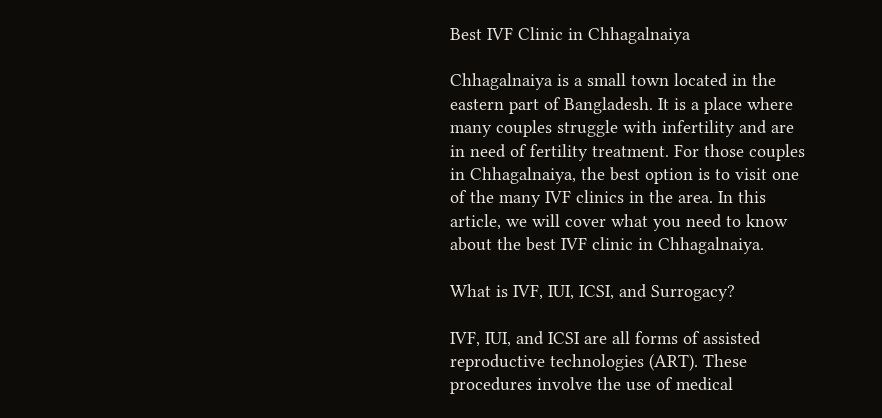Best IVF Clinic in Chhagalnaiya

Chhagalnaiya is a small town located in the eastern part of Bangladesh. It is a place where many couples struggle with infertility and are in need of fertility treatment. For those couples in Chhagalnaiya, the best option is to visit one of the many IVF clinics in the area. In this article, we will cover what you need to know about the best IVF clinic in Chhagalnaiya.

What is IVF, IUI, ICSI, and Surrogacy?

IVF, IUI, and ICSI are all forms of assisted reproductive technologies (ART). These procedures involve the use of medical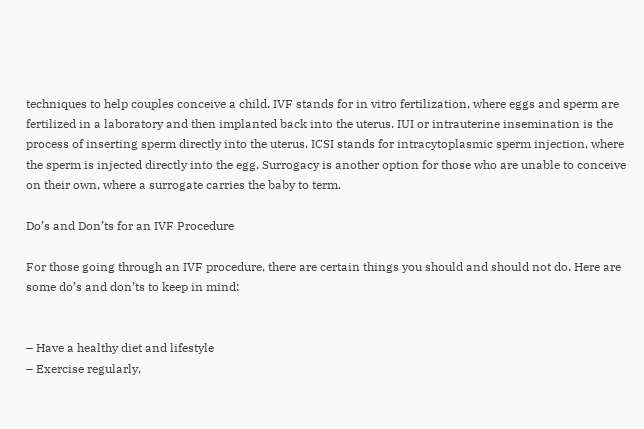techniques to help couples conceive a child. IVF stands for in vitro fertilization, where eggs and sperm are fertilized in a laboratory and then implanted back into the uterus. IUI or intrauterine insemination is the process of inserting sperm directly into the uterus. ICSI stands for intracytoplasmic sperm injection, where the sperm is injected directly into the egg. Surrogacy is another option for those who are unable to conceive on their own, where a surrogate carries the baby to term.

Do’s and Don’ts for an IVF Procedure

For those going through an IVF procedure, there are certain things you should and should not do. Here are some do’s and don’ts to keep in mind:


– Have a healthy diet and lifestyle
– Exercise regularly,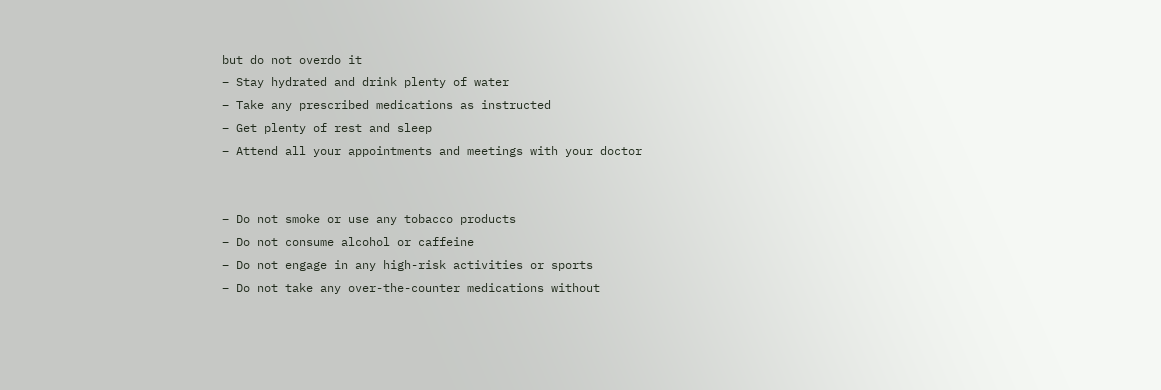but do not overdo it
– Stay hydrated and drink plenty of water
– Take any prescribed medications as instructed
– Get plenty of rest and sleep
– Attend all your appointments and meetings with your doctor


– Do not smoke or use any tobacco products
– Do not consume alcohol or caffeine
– Do not engage in any high-risk activities or sports
– Do not take any over-the-counter medications without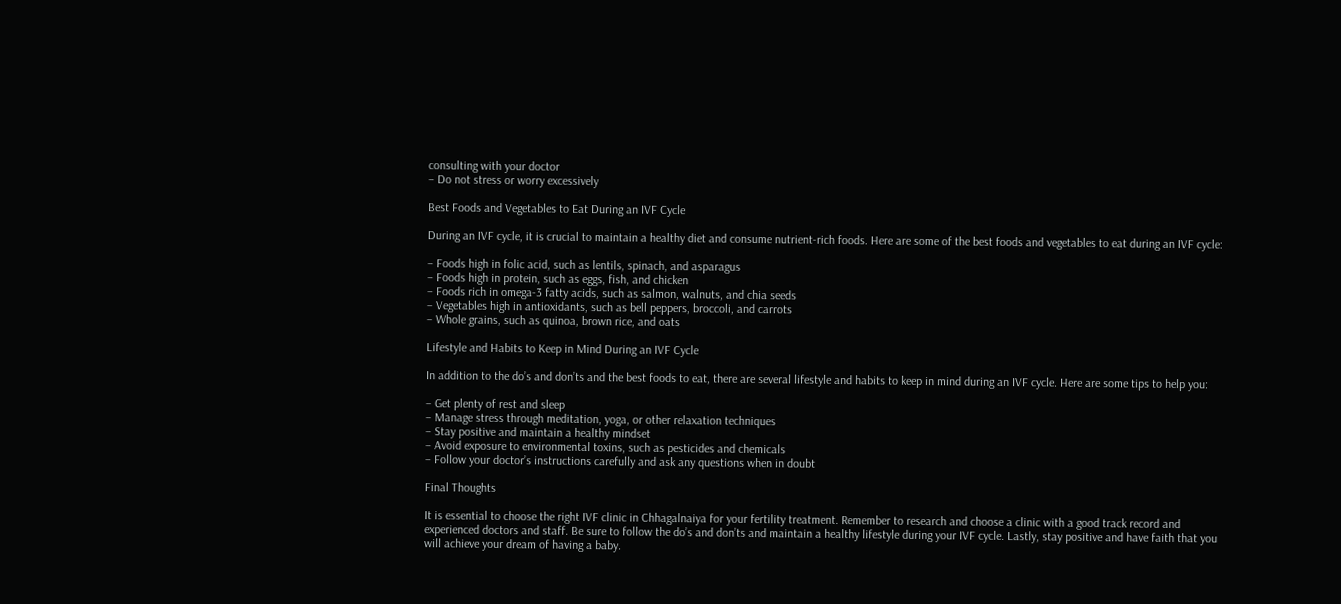consulting with your doctor
– Do not stress or worry excessively

Best Foods and Vegetables to Eat During an IVF Cycle

During an IVF cycle, it is crucial to maintain a healthy diet and consume nutrient-rich foods. Here are some of the best foods and vegetables to eat during an IVF cycle:

– Foods high in folic acid, such as lentils, spinach, and asparagus
– Foods high in protein, such as eggs, fish, and chicken
– Foods rich in omega-3 fatty acids, such as salmon, walnuts, and chia seeds
– Vegetables high in antioxidants, such as bell peppers, broccoli, and carrots
– Whole grains, such as quinoa, brown rice, and oats

Lifestyle and Habits to Keep in Mind During an IVF Cycle

In addition to the do’s and don’ts and the best foods to eat, there are several lifestyle and habits to keep in mind during an IVF cycle. Here are some tips to help you:

– Get plenty of rest and sleep
– Manage stress through meditation, yoga, or other relaxation techniques
– Stay positive and maintain a healthy mindset
– Avoid exposure to environmental toxins, such as pesticides and chemicals
– Follow your doctor’s instructions carefully and ask any questions when in doubt

Final Thoughts

It is essential to choose the right IVF clinic in Chhagalnaiya for your fertility treatment. Remember to research and choose a clinic with a good track record and experienced doctors and staff. Be sure to follow the do’s and don’ts and maintain a healthy lifestyle during your IVF cycle. Lastly, stay positive and have faith that you will achieve your dream of having a baby.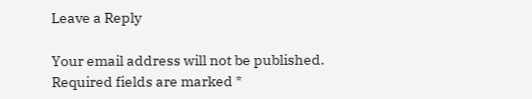Leave a Reply

Your email address will not be published. Required fields are marked *